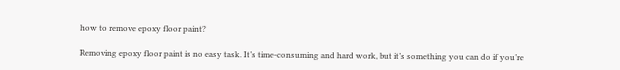how to remove epoxy floor paint?

Removing epoxy floor paint is no easy task. It’s time-consuming and hard work, but it’s something you can do if you’re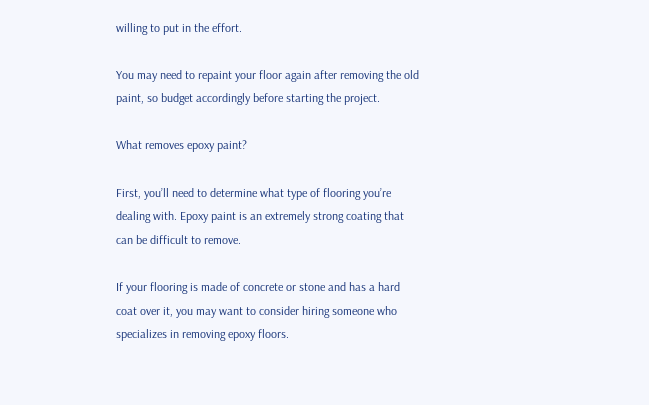willing to put in the effort.

You may need to repaint your floor again after removing the old paint, so budget accordingly before starting the project.

What removes epoxy paint?

First, you’ll need to determine what type of flooring you’re dealing with. Epoxy paint is an extremely strong coating that can be difficult to remove.

If your flooring is made of concrete or stone and has a hard coat over it, you may want to consider hiring someone who specializes in removing epoxy floors.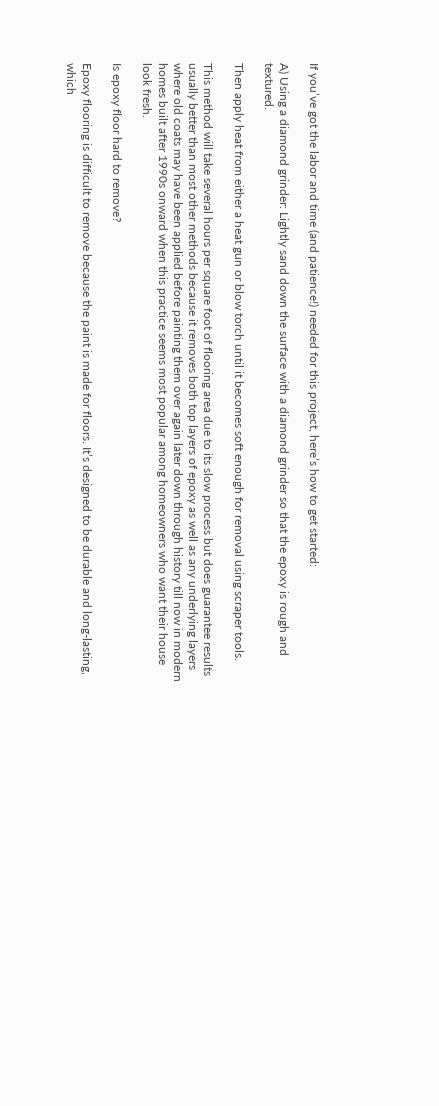If you’ve got the labor and time (and patience!) needed for this project, here’s how to get started:

A) Using a diamond grinder: Lightly sand down the surface with a diamond grinder so that the epoxy is rough and textured.

Then apply heat from either a heat gun or blow torch until it becomes soft enough for removal using scraper tools.

This method will take several hours per square foot of flooring area due to its slow process but does guarantee results usually better than most other methods because it removes both top layers of epoxy as well as any underlying layers where old coats may have been applied before painting them over again later down through history till now in modern homes built after 1990s onward when this practice seems most popular among homeowners who want their house look fresh.

Is epoxy floor hard to remove?

Epoxy flooring is difficult to remove because the paint is made for floors. It’s designed to be durable and long-lasting, which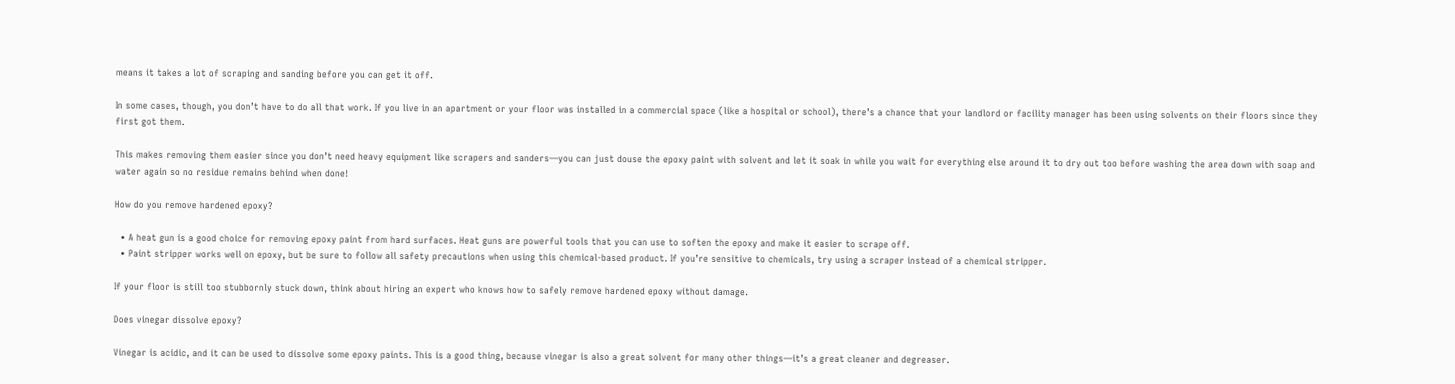means it takes a lot of scraping and sanding before you can get it off.

In some cases, though, you don’t have to do all that work. If you live in an apartment or your floor was installed in a commercial space (like a hospital or school), there’s a chance that your landlord or facility manager has been using solvents on their floors since they first got them.

This makes removing them easier since you don’t need heavy equipment like scrapers and sanders—you can just douse the epoxy paint with solvent and let it soak in while you wait for everything else around it to dry out too before washing the area down with soap and water again so no residue remains behind when done!

How do you remove hardened epoxy?

  • A heat gun is a good choice for removing epoxy paint from hard surfaces. Heat guns are powerful tools that you can use to soften the epoxy and make it easier to scrape off.
  • Paint stripper works well on epoxy, but be sure to follow all safety precautions when using this chemical-based product. If you’re sensitive to chemicals, try using a scraper instead of a chemical stripper.

If your floor is still too stubbornly stuck down, think about hiring an expert who knows how to safely remove hardened epoxy without damage.

Does vinegar dissolve epoxy?

Vinegar is acidic, and it can be used to dissolve some epoxy paints. This is a good thing, because vinegar is also a great solvent for many other things—it’s a great cleaner and degreaser.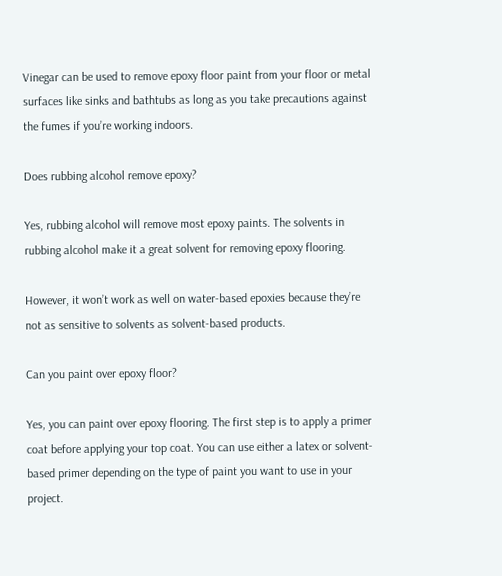Vinegar can be used to remove epoxy floor paint from your floor or metal surfaces like sinks and bathtubs as long as you take precautions against the fumes if you’re working indoors.

Does rubbing alcohol remove epoxy?

Yes, rubbing alcohol will remove most epoxy paints. The solvents in rubbing alcohol make it a great solvent for removing epoxy flooring.

However, it won’t work as well on water-based epoxies because they’re not as sensitive to solvents as solvent-based products.

Can you paint over epoxy floor?

Yes, you can paint over epoxy flooring. The first step is to apply a primer coat before applying your top coat. You can use either a latex or solvent-based primer depending on the type of paint you want to use in your project.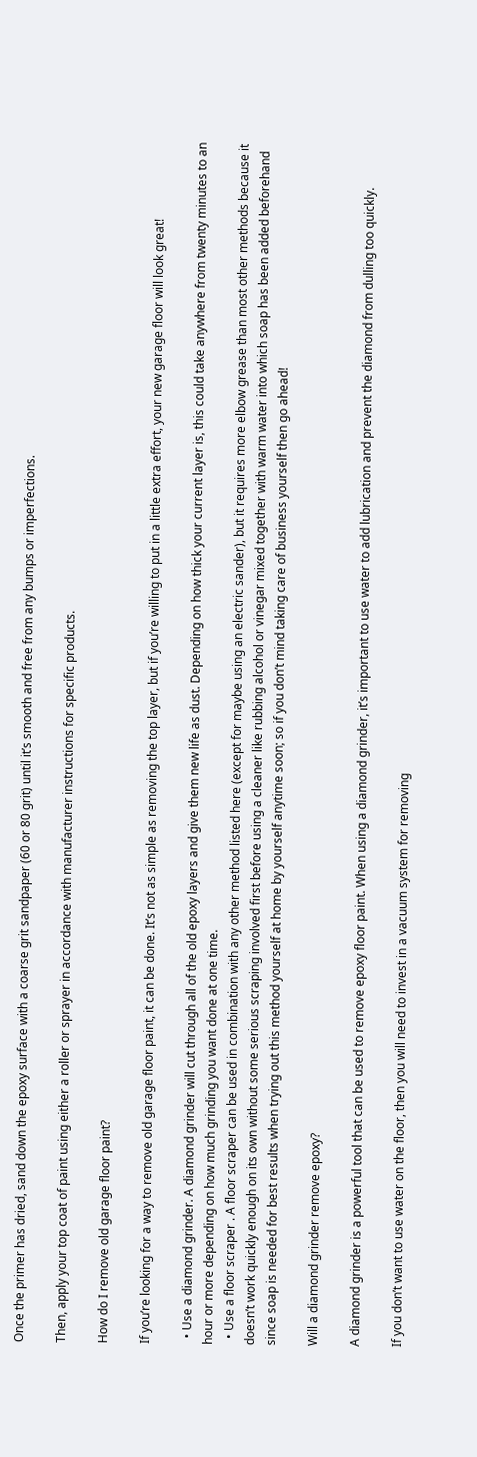Once the primer has dried, sand down the epoxy surface with a coarse grit sandpaper (60 or 80 grit) until it’s smooth and free from any bumps or imperfections.

Then, apply your top coat of paint using either a roller or sprayer in accordance with manufacturer instructions for specific products.

How do I remove old garage floor paint?

If you’re looking for a way to remove old garage floor paint, it can be done. It’s not as simple as removing the top layer, but if you’re willing to put in a little extra effort, your new garage floor will look great!

  • Use a diamond grinder. A diamond grinder will cut through all of the old epoxy layers and give them new life as dust. Depending on how thick your current layer is, this could take anywhere from twenty minutes to an hour or more depending on how much grinding you want done at one time.
  • Use a floor scraper . A floor scraper can be used in combination with any other method listed here (except for maybe using an electric sander), but it requires more elbow grease than most other methods because it doesn’t work quickly enough on its own without some serious scraping involved first before using a cleaner like rubbing alcohol or vinegar mixed together with warm water into which soap has been added beforehand since soap is needed for best results when trying out this method yourself at home by yourself anytime soon; so if you don’t mind taking care of business yourself then go ahead!

Will a diamond grinder remove epoxy?

A diamond grinder is a powerful tool that can be used to remove epoxy floor paint. When using a diamond grinder, it’s important to use water to add lubrication and prevent the diamond from dulling too quickly.

If you don’t want to use water on the floor, then you will need to invest in a vacuum system for removing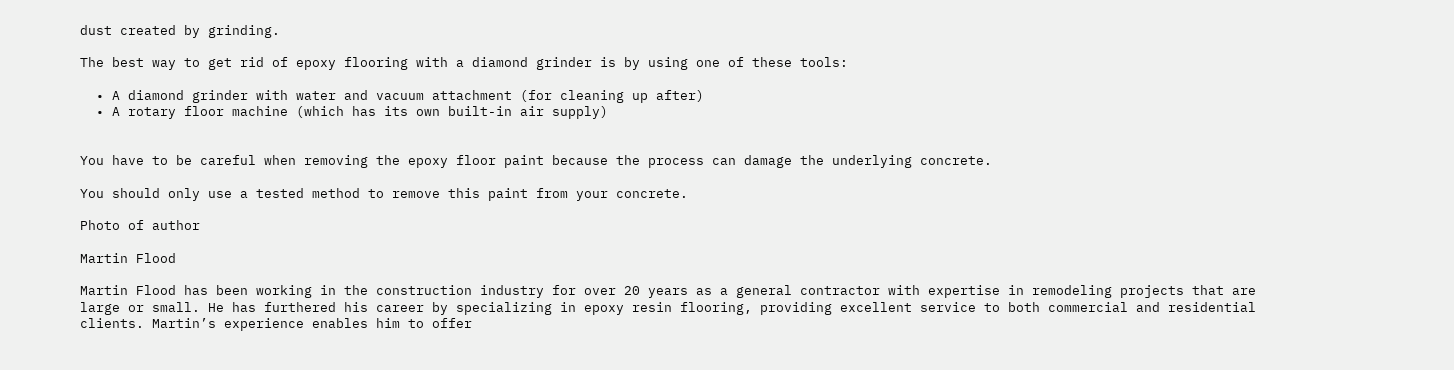dust created by grinding.

The best way to get rid of epoxy flooring with a diamond grinder is by using one of these tools:

  • A diamond grinder with water and vacuum attachment (for cleaning up after)
  • A rotary floor machine (which has its own built-in air supply)


You have to be careful when removing the epoxy floor paint because the process can damage the underlying concrete.

You should only use a tested method to remove this paint from your concrete.

Photo of author

Martin Flood

Martin Flood has been working in the construction industry for over 20 years as a general contractor with expertise in remodeling projects that are large or small. He has furthered his career by specializing in epoxy resin flooring, providing excellent service to both commercial and residential clients. Martin’s experience enables him to offer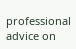professional advice on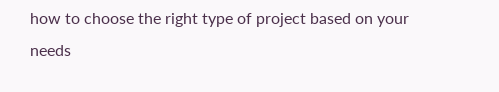how to choose the right type of project based on your needs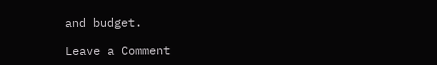and budget.

Leave a Comment